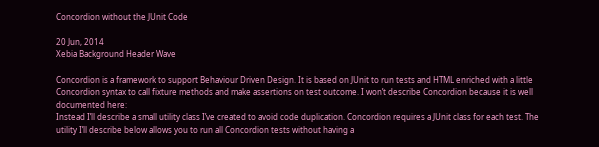Concordion without the JUnit Code

20 Jun, 2014
Xebia Background Header Wave

Concordion is a framework to support Behaviour Driven Design. It is based on JUnit to run tests and HTML enriched with a little Concordion syntax to call fixture methods and make assertions on test outcome. I won’t describe Concordion because it is well documented here:
Instead I’ll describe a small utility class I’ve created to avoid code duplication. Concordion requires a JUnit class for each test. The utility I’ll describe below allows you to run all Concordion tests without having a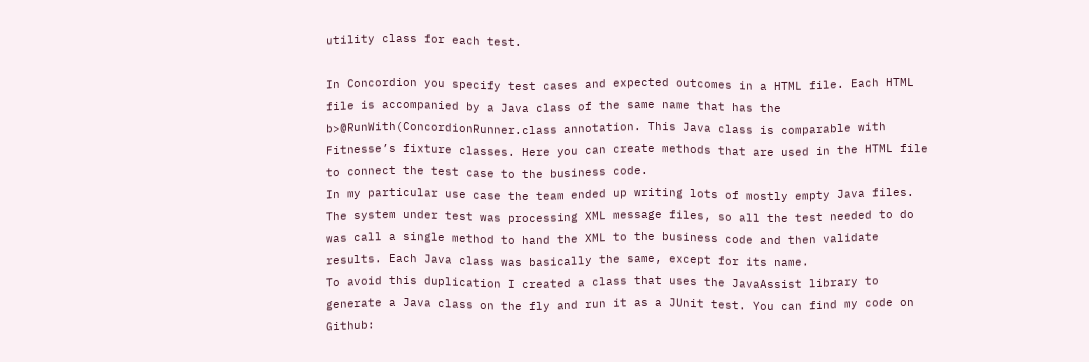utility class for each test.

In Concordion you specify test cases and expected outcomes in a HTML file. Each HTML file is accompanied by a Java class of the same name that has the b>@RunWith(ConcordionRunner.class annotation. This Java class is comparable with Fitnesse’s fixture classes. Here you can create methods that are used in the HTML file to connect the test case to the business code.
In my particular use case the team ended up writing lots of mostly empty Java files. The system under test was processing XML message files, so all the test needed to do was call a single method to hand the XML to the business code and then validate results. Each Java class was basically the same, except for its name.
To avoid this duplication I created a class that uses the JavaAssist library to generate a Java class on the fly and run it as a JUnit test. You can find my code on Github: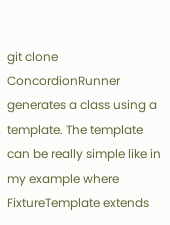git clone
ConcordionRunner generates a class using a template. The template can be really simple like in my example where FixtureTemplate extends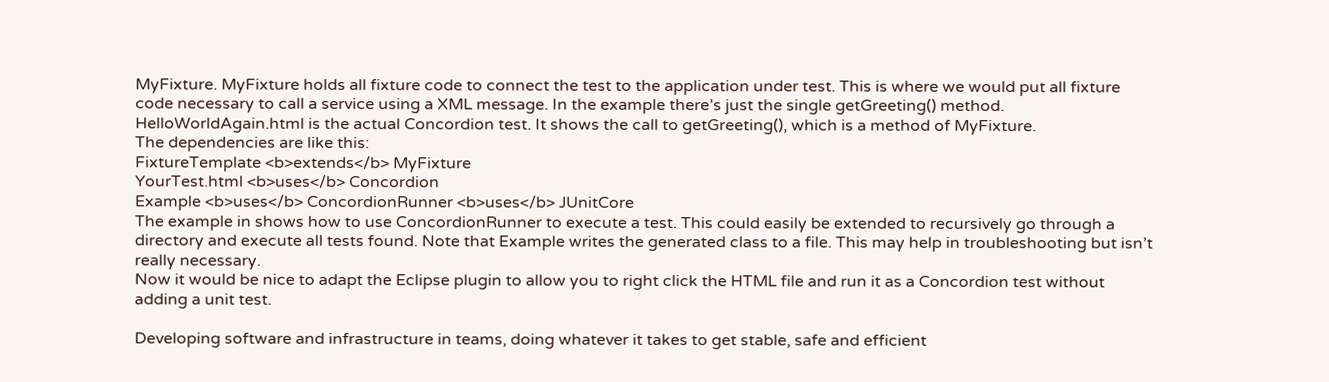MyFixture. MyFixture holds all fixture code to connect the test to the application under test. This is where we would put all fixture code necessary to call a service using a XML message. In the example there’s just the single getGreeting() method.
HelloWorldAgain.html is the actual Concordion test. It shows the call to getGreeting(), which is a method of MyFixture.
The dependencies are like this:
FixtureTemplate <b>extends</b> MyFixture
YourTest.html <b>uses</b> Concordion
Example <b>uses</b> ConcordionRunner <b>uses</b> JUnitCore
The example in shows how to use ConcordionRunner to execute a test. This could easily be extended to recursively go through a directory and execute all tests found. Note that Example writes the generated class to a file. This may help in troubleshooting but isn’t really necessary.
Now it would be nice to adapt the Eclipse plugin to allow you to right click the HTML file and run it as a Concordion test without adding a unit test.

Developing software and infrastructure in teams, doing whatever it takes to get stable, safe and efficient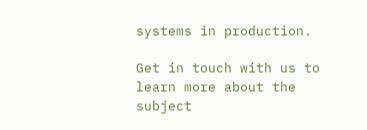systems in production.

Get in touch with us to learn more about the subject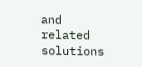and related solutions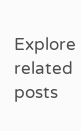Explore related posts